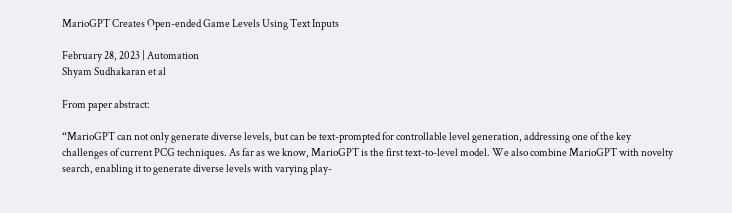MarioGPT Creates Open-ended Game Levels Using Text Inputs

February 28, 2023 | Automation
Shyam Sudhakaran et al

From paper abstract:

“MarioGPT can not only generate diverse levels, but can be text-prompted for controllable level generation, addressing one of the key challenges of current PCG techniques. As far as we know, MarioGPT is the first text-to-level model. We also combine MarioGPT with novelty search, enabling it to generate diverse levels with varying play-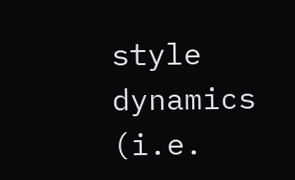style dynamics (i.e.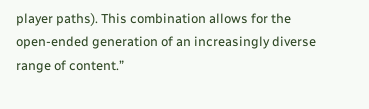player paths). This combination allows for the open-ended generation of an increasingly diverse range of content.”